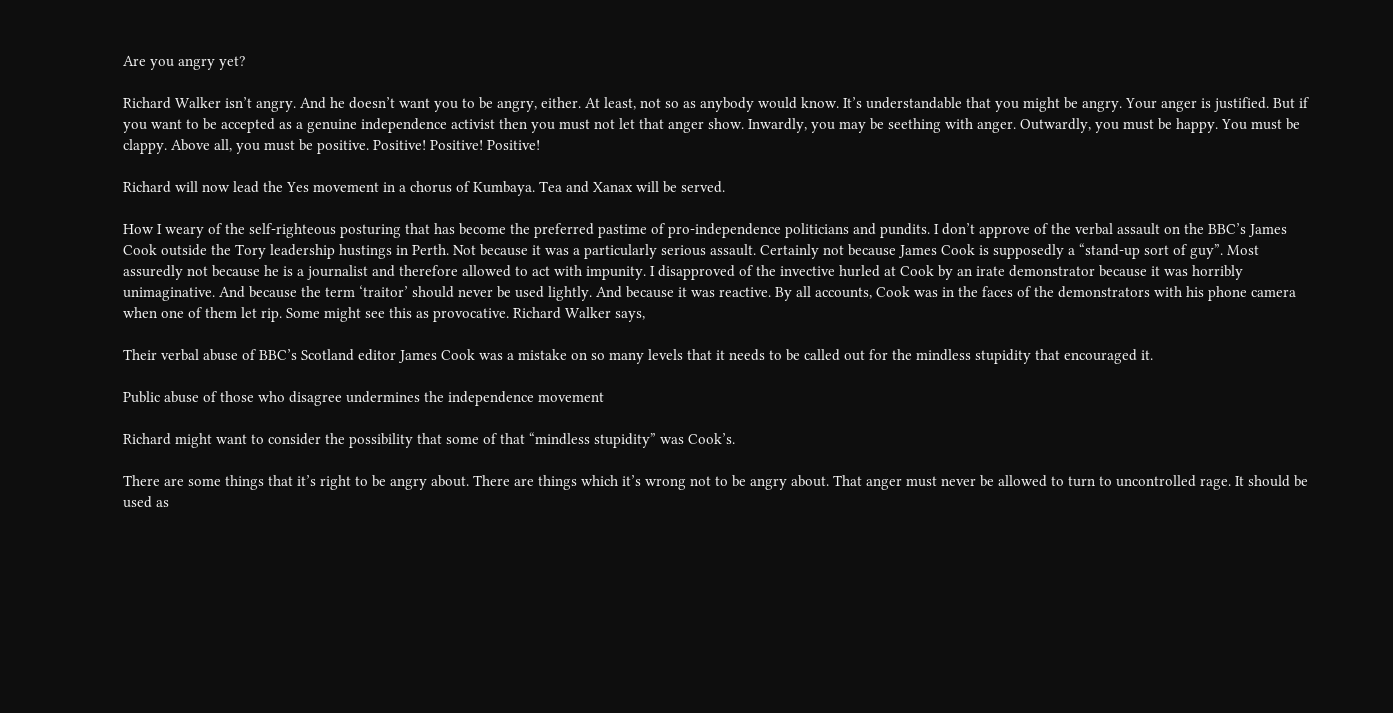Are you angry yet?

Richard Walker isn’t angry. And he doesn’t want you to be angry, either. At least, not so as anybody would know. It’s understandable that you might be angry. Your anger is justified. But if you want to be accepted as a genuine independence activist then you must not let that anger show. Inwardly, you may be seething with anger. Outwardly, you must be happy. You must be clappy. Above all, you must be positive. Positive! Positive! Positive!

Richard will now lead the Yes movement in a chorus of Kumbaya. Tea and Xanax will be served.

How I weary of the self-righteous posturing that has become the preferred pastime of pro-independence politicians and pundits. I don’t approve of the verbal assault on the BBC’s James Cook outside the Tory leadership hustings in Perth. Not because it was a particularly serious assault. Certainly not because James Cook is supposedly a “stand-up sort of guy”. Most assuredly not because he is a journalist and therefore allowed to act with impunity. I disapproved of the invective hurled at Cook by an irate demonstrator because it was horribly unimaginative. And because the term ‘traitor’ should never be used lightly. And because it was reactive. By all accounts, Cook was in the faces of the demonstrators with his phone camera when one of them let rip. Some might see this as provocative. Richard Walker says,

Their verbal abuse of BBC’s Scotland editor James Cook was a mistake on so many levels that it needs to be called out for the mindless stupidity that encouraged it.

Public abuse of those who disagree undermines the independence movement

Richard might want to consider the possibility that some of that “mindless stupidity” was Cook’s.

There are some things that it’s right to be angry about. There are things which it’s wrong not to be angry about. That anger must never be allowed to turn to uncontrolled rage. It should be used as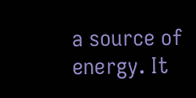a source of energy. It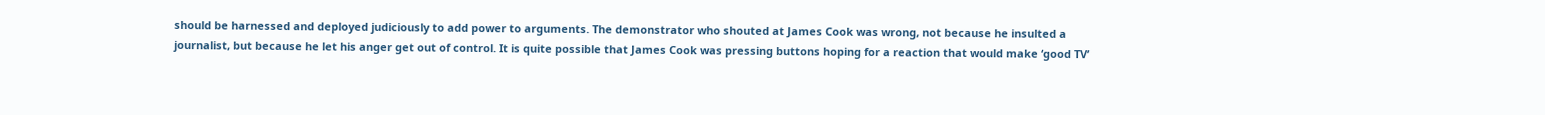should be harnessed and deployed judiciously to add power to arguments. The demonstrator who shouted at James Cook was wrong, not because he insulted a journalist, but because he let his anger get out of control. It is quite possible that James Cook was pressing buttons hoping for a reaction that would make ‘good TV’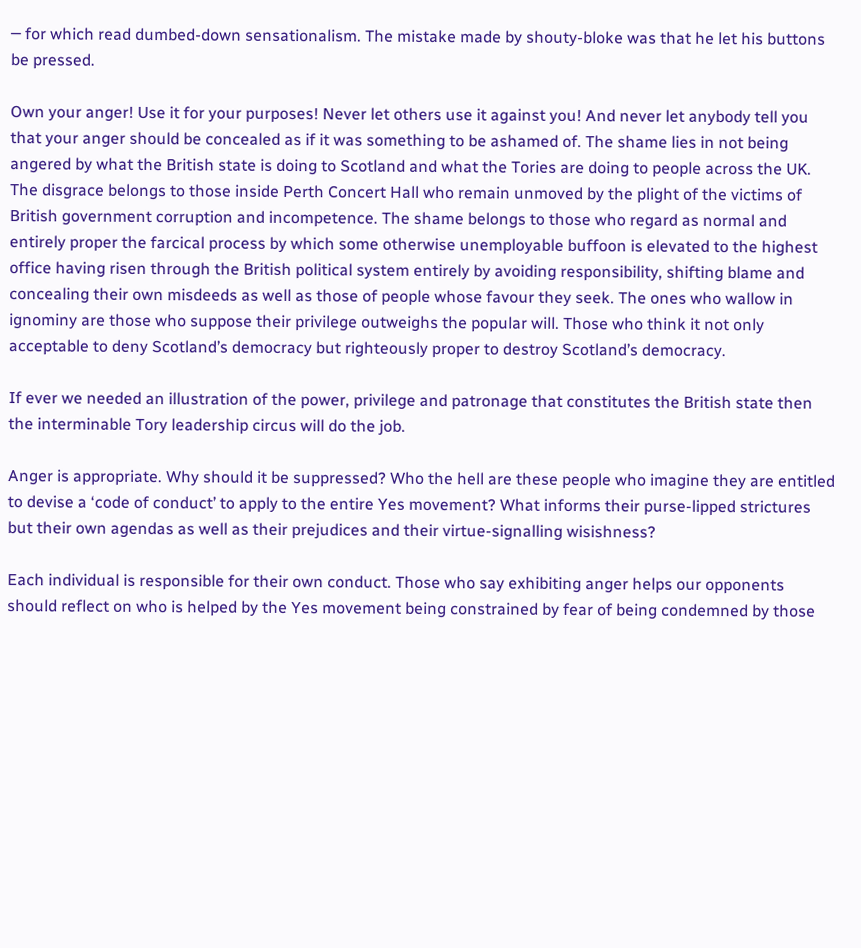─ for which read dumbed-down sensationalism. The mistake made by shouty-bloke was that he let his buttons be pressed.

Own your anger! Use it for your purposes! Never let others use it against you! And never let anybody tell you that your anger should be concealed as if it was something to be ashamed of. The shame lies in not being angered by what the British state is doing to Scotland and what the Tories are doing to people across the UK. The disgrace belongs to those inside Perth Concert Hall who remain unmoved by the plight of the victims of British government corruption and incompetence. The shame belongs to those who regard as normal and entirely proper the farcical process by which some otherwise unemployable buffoon is elevated to the highest office having risen through the British political system entirely by avoiding responsibility, shifting blame and concealing their own misdeeds as well as those of people whose favour they seek. The ones who wallow in ignominy are those who suppose their privilege outweighs the popular will. Those who think it not only acceptable to deny Scotland’s democracy but righteously proper to destroy Scotland’s democracy.

If ever we needed an illustration of the power, privilege and patronage that constitutes the British state then the interminable Tory leadership circus will do the job.

Anger is appropriate. Why should it be suppressed? Who the hell are these people who imagine they are entitled to devise a ‘code of conduct’ to apply to the entire Yes movement? What informs their purse-lipped strictures but their own agendas as well as their prejudices and their virtue-signalling wisishness?

Each individual is responsible for their own conduct. Those who say exhibiting anger helps our opponents should reflect on who is helped by the Yes movement being constrained by fear of being condemned by those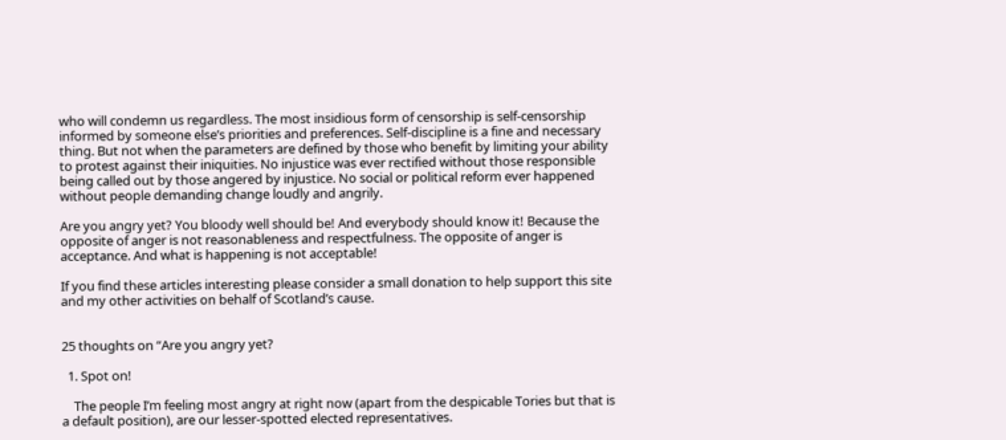who will condemn us regardless. The most insidious form of censorship is self-censorship informed by someone else’s priorities and preferences. Self-discipline is a fine and necessary thing. But not when the parameters are defined by those who benefit by limiting your ability to protest against their iniquities. No injustice was ever rectified without those responsible being called out by those angered by injustice. No social or political reform ever happened without people demanding change loudly and angrily.

Are you angry yet? You bloody well should be! And everybody should know it! Because the opposite of anger is not reasonableness and respectfulness. The opposite of anger is acceptance. And what is happening is not acceptable!

If you find these articles interesting please consider a small donation to help support this site and my other activities on behalf of Scotland’s cause.


25 thoughts on “Are you angry yet?

  1. Spot on!

    The people I’m feeling most angry at right now (apart from the despicable Tories but that is a default position), are our lesser-spotted elected representatives.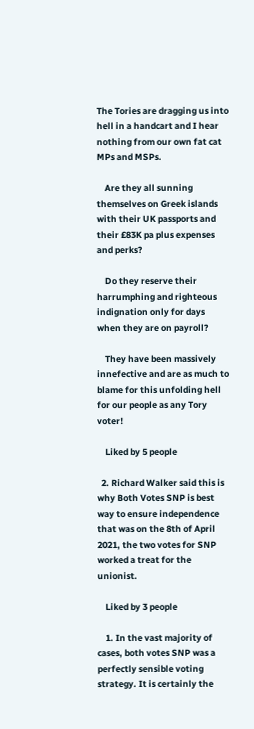The Tories are dragging us into hell in a handcart and I hear nothing from our own fat cat MPs and MSPs.

    Are they all sunning themselves on Greek islands with their UK passports and their £83K pa plus expenses and perks?

    Do they reserve their harrumphing and righteous indignation only for days when they are on payroll?

    They have been massively innefective and are as much to blame for this unfolding hell for our people as any Tory voter!

    Liked by 5 people

  2. Richard Walker said this is why Both Votes SNP is best way to ensure independence that was on the 8th of April 2021, the two votes for SNP worked a treat for the unionist.

    Liked by 3 people

    1. In the vast majority of cases, both votes SNP was a perfectly sensible voting strategy. It is certainly the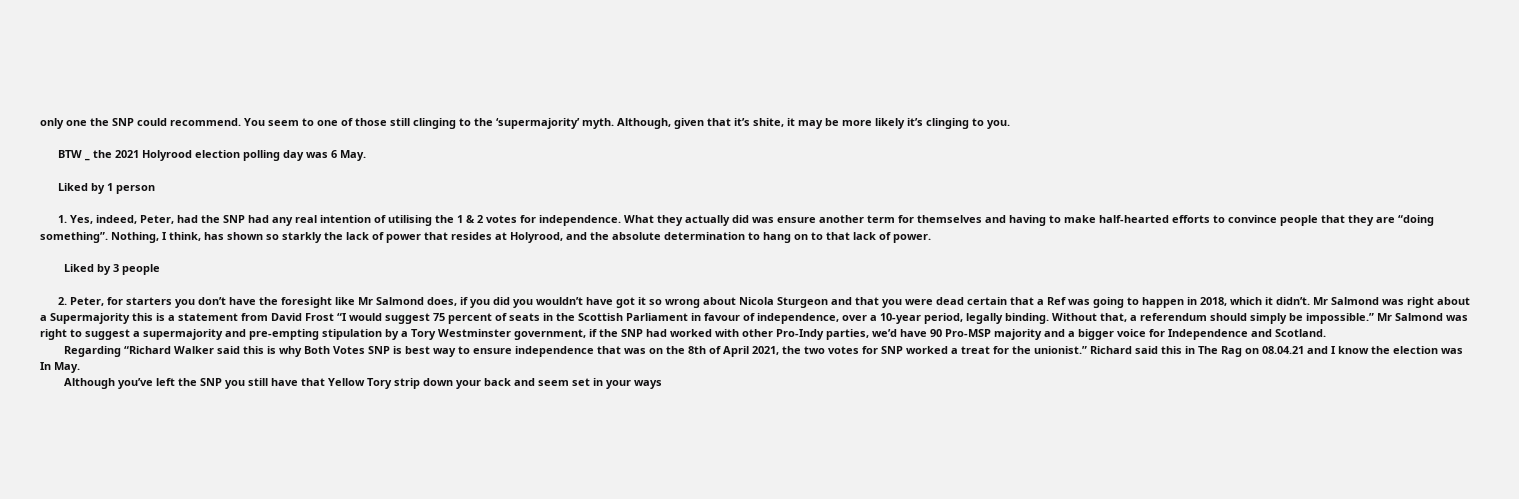only one the SNP could recommend. You seem to one of those still clinging to the ‘supermajority’ myth. Although, given that it’s shite, it may be more likely it’s clinging to you.

      BTW _ the 2021 Holyrood election polling day was 6 May.

      Liked by 1 person

      1. Yes, indeed, Peter, had the SNP had any real intention of utilising the 1 & 2 votes for independence. What they actually did was ensure another term for themselves and having to make half-hearted efforts to convince people that they are “doing something”. Nothing, I think, has shown so starkly the lack of power that resides at Holyrood, and the absolute determination to hang on to that lack of power.

        Liked by 3 people

      2. Peter, for starters you don’t have the foresight like Mr Salmond does, if you did you wouldn’t have got it so wrong about Nicola Sturgeon and that you were dead certain that a Ref was going to happen in 2018, which it didn’t. Mr Salmond was right about a Supermajority this is a statement from David Frost “I would suggest 75 percent of seats in the Scottish Parliament in favour of independence, over a 10-year period, legally binding. Without that, a referendum should simply be impossible.” Mr Salmond was right to suggest a supermajority and pre-empting stipulation by a Tory Westminster government, if the SNP had worked with other Pro-Indy parties, we’d have 90 Pro-MSP majority and a bigger voice for Independence and Scotland.
        Regarding “Richard Walker said this is why Both Votes SNP is best way to ensure independence that was on the 8th of April 2021, the two votes for SNP worked a treat for the unionist.” Richard said this in The Rag on 08.04.21 and I know the election was In May.
        Although you’ve left the SNP you still have that Yellow Tory strip down your back and seem set in your ways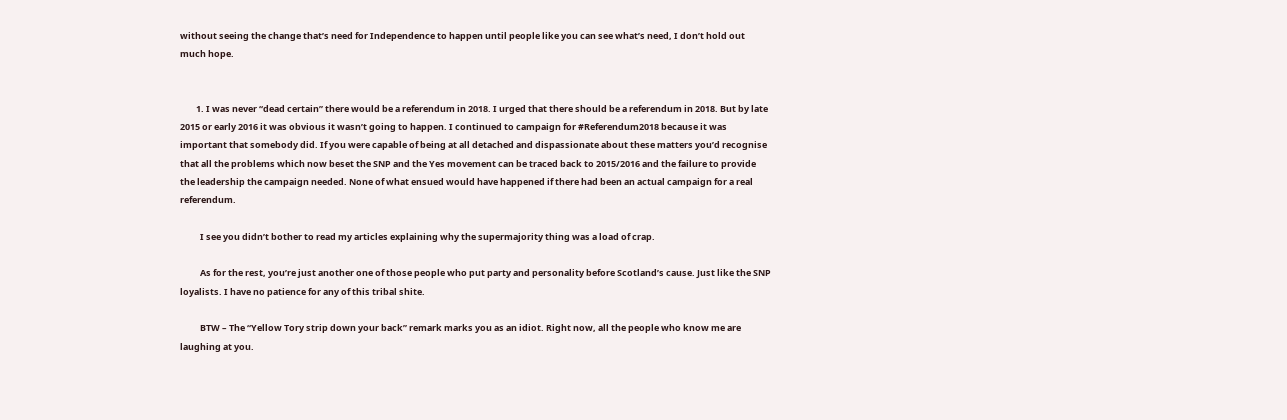without seeing the change that’s need for Independence to happen until people like you can see what’s need, I don’t hold out much hope.


        1. I was never “dead certain” there would be a referendum in 2018. I urged that there should be a referendum in 2018. But by late 2015 or early 2016 it was obvious it wasn’t going to happen. I continued to campaign for #Referendum2018 because it was important that somebody did. If you were capable of being at all detached and dispassionate about these matters you’d recognise that all the problems which now beset the SNP and the Yes movement can be traced back to 2015/2016 and the failure to provide the leadership the campaign needed. None of what ensued would have happened if there had been an actual campaign for a real referendum.

          I see you didn’t bother to read my articles explaining why the supermajority thing was a load of crap.

          As for the rest, you’re just another one of those people who put party and personality before Scotland’s cause. Just like the SNP loyalists. I have no patience for any of this tribal shite.

          BTW – The “Yellow Tory strip down your back” remark marks you as an idiot. Right now, all the people who know me are laughing at you.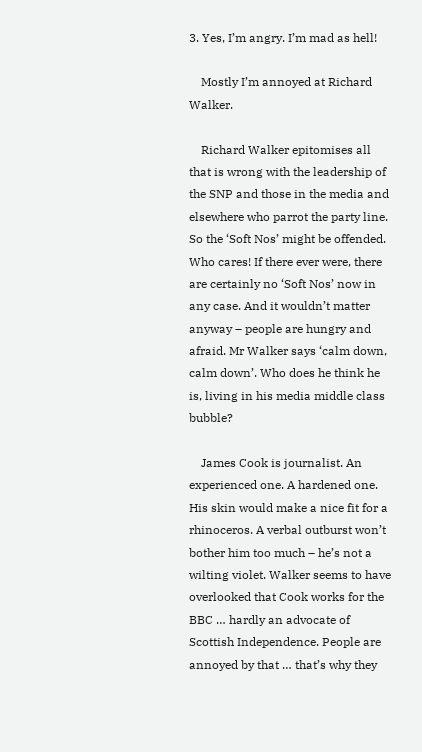3. Yes, I’m angry. I’m mad as hell!

    Mostly I’m annoyed at Richard Walker.

    Richard Walker epitomises all that is wrong with the leadership of the SNP and those in the media and elsewhere who parrot the party line. So the ‘Soft Nos’ might be offended. Who cares! If there ever were, there are certainly no ‘Soft Nos’ now in any case. And it wouldn’t matter anyway – people are hungry and afraid. Mr Walker says ‘calm down, calm down’. Who does he think he is, living in his media middle class bubble?

    James Cook is journalist. An experienced one. A hardened one. His skin would make a nice fit for a rhinoceros. A verbal outburst won’t bother him too much – he’s not a wilting violet. Walker seems to have overlooked that Cook works for the BBC … hardly an advocate of Scottish Independence. People are annoyed by that … that’s why they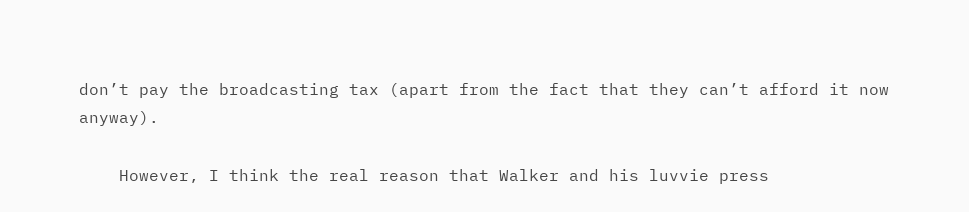don’t pay the broadcasting tax (apart from the fact that they can’t afford it now anyway).

    However, I think the real reason that Walker and his luvvie press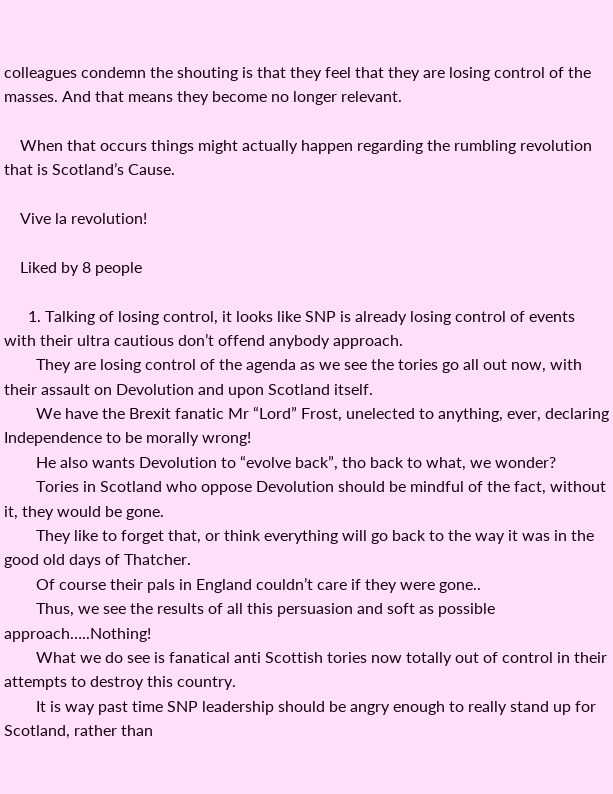colleagues condemn the shouting is that they feel that they are losing control of the masses. And that means they become no longer relevant.

    When that occurs things might actually happen regarding the rumbling revolution that is Scotland’s Cause.

    Vive la revolution!

    Liked by 8 people

      1. Talking of losing control, it looks like SNP is already losing control of events with their ultra cautious don’t offend anybody approach.
        They are losing control of the agenda as we see the tories go all out now, with their assault on Devolution and upon Scotland itself.
        We have the Brexit fanatic Mr “Lord” Frost, unelected to anything, ever, declaring Independence to be morally wrong!
        He also wants Devolution to “evolve back”, tho back to what, we wonder?
        Tories in Scotland who oppose Devolution should be mindful of the fact, without it, they would be gone.
        They like to forget that, or think everything will go back to the way it was in the good old days of Thatcher.
        Of course their pals in England couldn’t care if they were gone..
        Thus, we see the results of all this persuasion and soft as possible approach…..Nothing!
        What we do see is fanatical anti Scottish tories now totally out of control in their attempts to destroy this country.
        It is way past time SNP leadership should be angry enough to really stand up for Scotland, rather than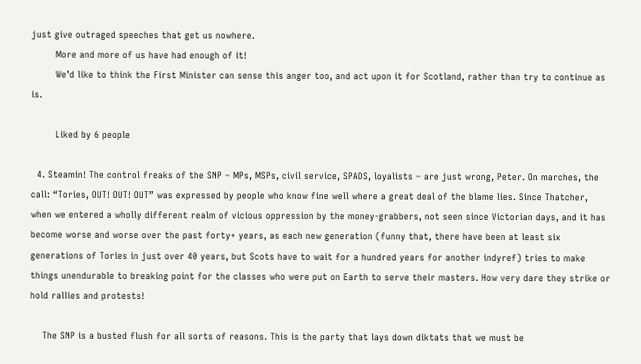just give outraged speeches that get us nowhere.
        More and more of us have had enough of it!
        We’d like to think the First Minister can sense this anger too, and act upon it for Scotland, rather than try to continue as is.

        Liked by 6 people

  4. Steamin! The control freaks of the SNP – MPs, MSPs, civil service, SPADS, loyalists – are just wrong, Peter. On marches, the call: “Tories, OUT! OUT! OUT” was expressed by people who know fine well where a great deal of the blame lies. Since Thatcher, when we entered a wholly different realm of vicious oppression by the money-grabbers, not seen since Victorian days, and it has become worse and worse over the past forty+ years, as each new generation (funny that, there have been at least six generations of Tories in just over 40 years, but Scots have to wait for a hundred years for another indyref) tries to make things unendurable to breaking point for the classes who were put on Earth to serve their masters. How very dare they strike or hold rallies and protests!

    The SNP is a busted flush for all sorts of reasons. This is the party that lays down diktats that we must be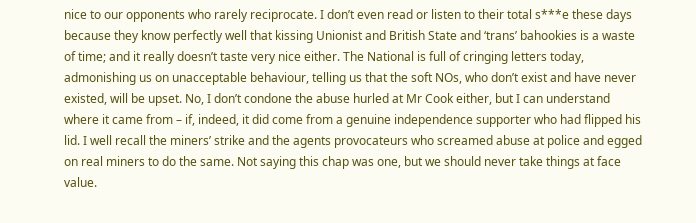nice to our opponents who rarely reciprocate. I don’t even read or listen to their total s***e these days because they know perfectly well that kissing Unionist and British State and ‘trans’ bahookies is a waste of time; and it really doesn’t taste very nice either. The National is full of cringing letters today, admonishing us on unacceptable behaviour, telling us that the soft NOs, who don’t exist and have never existed, will be upset. No, I don’t condone the abuse hurled at Mr Cook either, but I can understand where it came from – if, indeed, it did come from a genuine independence supporter who had flipped his lid. I well recall the miners’ strike and the agents provocateurs who screamed abuse at police and egged on real miners to do the same. Not saying this chap was one, but we should never take things at face value.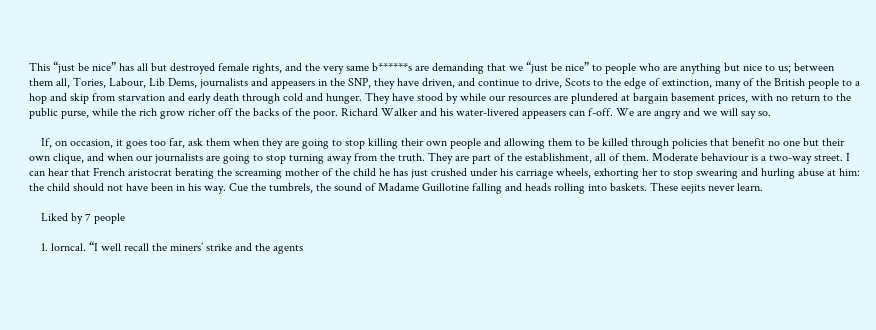This “just be nice” has all but destroyed female rights, and the very same b******s are demanding that we “just be nice” to people who are anything but nice to us; between them all, Tories, Labour, Lib Dems, journalists and appeasers in the SNP, they have driven, and continue to drive, Scots to the edge of extinction, many of the British people to a hop and skip from starvation and early death through cold and hunger. They have stood by while our resources are plundered at bargain basement prices, with no return to the public purse, while the rich grow richer off the backs of the poor. Richard Walker and his water-livered appeasers can f-off. We are angry and we will say so.

    If, on occasion, it goes too far, ask them when they are going to stop killing their own people and allowing them to be killed through policies that benefit no one but their own clique, and when our journalists are going to stop turning away from the truth. They are part of the establishment, all of them. Moderate behaviour is a two-way street. I can hear that French aristocrat berating the screaming mother of the child he has just crushed under his carriage wheels, exhorting her to stop swearing and hurling abuse at him: the child should not have been in his way. Cue the tumbrels, the sound of Madame Guillotine falling and heads rolling into baskets. These eejits never learn.

    Liked by 7 people

    1. lorncal. “I well recall the miners’ strike and the agents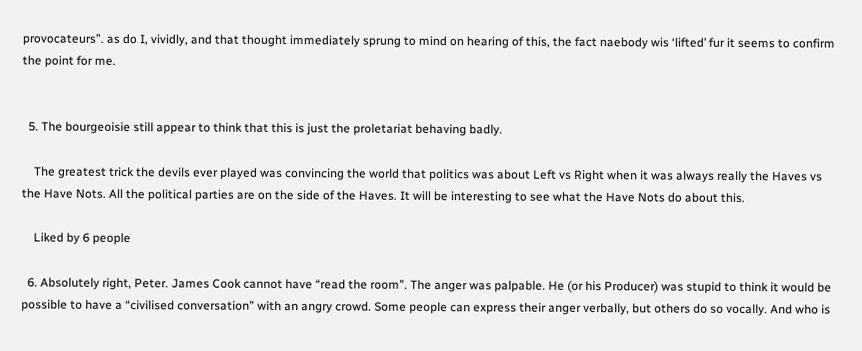provocateurs”. as do I, vividly, and that thought immediately sprung to mind on hearing of this, the fact naebody wis ‘lifted’ fur it seems to confirm the point for me.


  5. The bourgeoisie still appear to think that this is just the proletariat behaving badly.

    The greatest trick the devils ever played was convincing the world that politics was about Left vs Right when it was always really the Haves vs the Have Nots. All the political parties are on the side of the Haves. It will be interesting to see what the Have Nots do about this.

    Liked by 6 people

  6. Absolutely right, Peter. James Cook cannot have “read the room”. The anger was palpable. He (or his Producer) was stupid to think it would be possible to have a “civilised conversation” with an angry crowd. Some people can express their anger verbally, but others do so vocally. And who is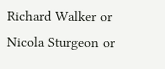Richard Walker or Nicola Sturgeon or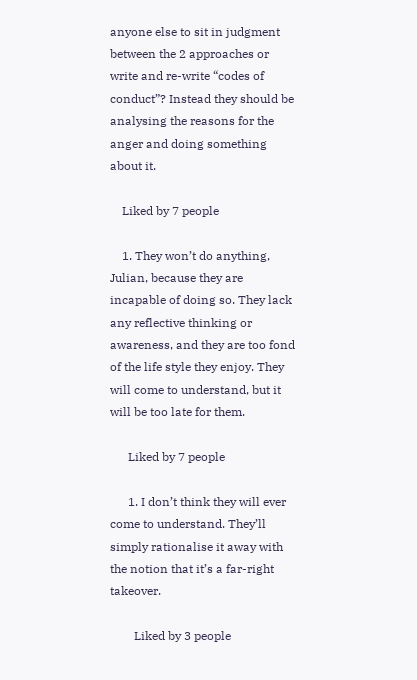anyone else to sit in judgment between the 2 approaches or write and re-write “codes of conduct”? Instead they should be analysing the reasons for the anger and doing something about it.

    Liked by 7 people

    1. They won’t do anything, Julian, because they are incapable of doing so. They lack any reflective thinking or awareness, and they are too fond of the life style they enjoy. They will come to understand, but it will be too late for them.

      Liked by 7 people

      1. I don’t think they will ever come to understand. They’ll simply rationalise it away with the notion that it’s a far-right takeover.

        Liked by 3 people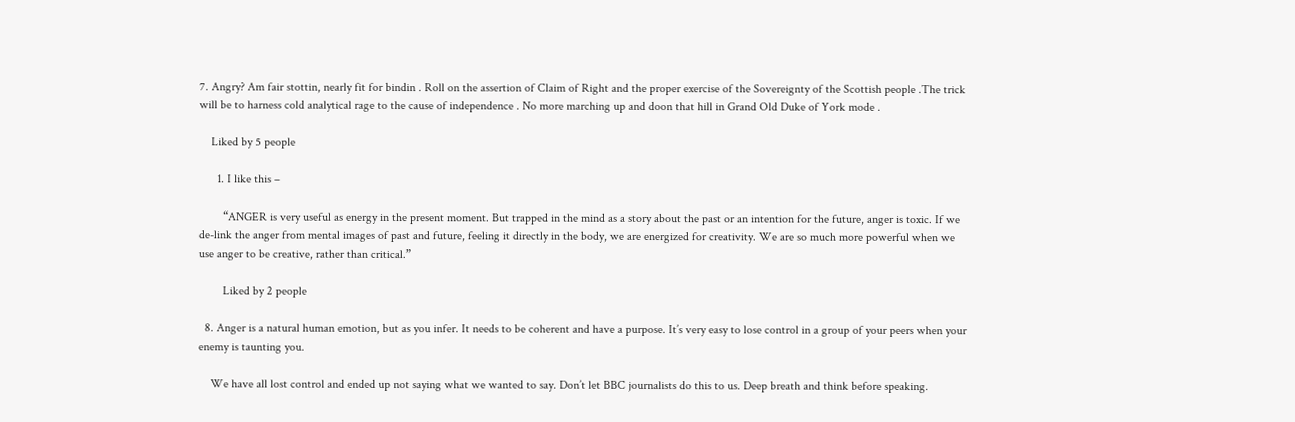7. Angry? Am fair stottin, nearly fit for bindin . Roll on the assertion of Claim of Right and the proper exercise of the Sovereignty of the Scottish people .The trick will be to harness cold analytical rage to the cause of independence . No more marching up and doon that hill in Grand Old Duke of York mode .

    Liked by 5 people

      1. I like this –

        “ANGER is very useful as energy in the present moment. But trapped in the mind as a story about the past or an intention for the future, anger is toxic. If we de-link the anger from mental images of past and future, feeling it directly in the body, we are energized for creativity. We are so much more powerful when we use anger to be creative, rather than critical.”

        Liked by 2 people

  8. Anger is a natural human emotion, but as you infer. It needs to be coherent and have a purpose. It’s very easy to lose control in a group of your peers when your enemy is taunting you.

    We have all lost control and ended up not saying what we wanted to say. Don’t let BBC journalists do this to us. Deep breath and think before speaking.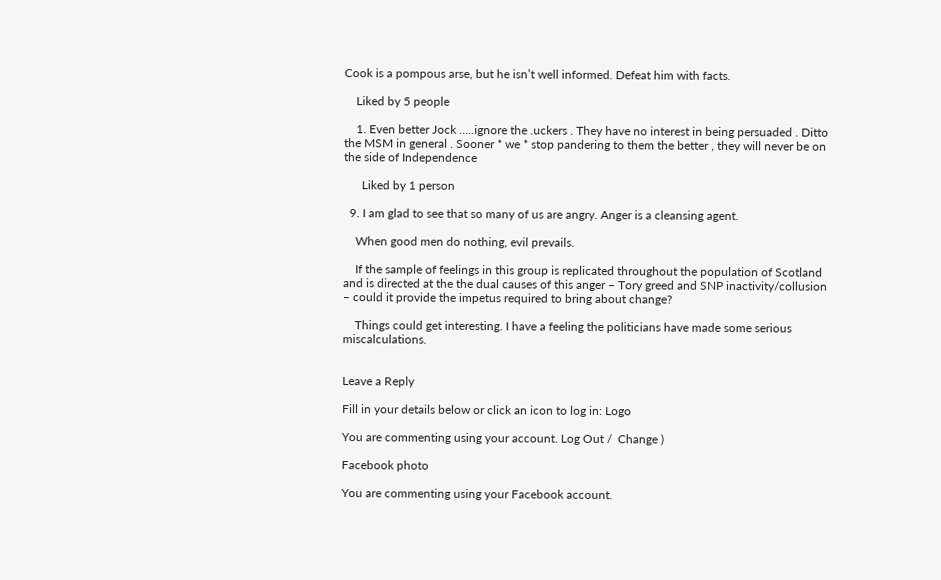Cook is a pompous arse, but he isn’t well informed. Defeat him with facts.

    Liked by 5 people

    1. Even better Jock …..ignore the .uckers . They have no interest in being persuaded . Ditto the MSM in general . Sooner * we * stop pandering to them the better , they will never be on the side of Independence

      Liked by 1 person

  9. I am glad to see that so many of us are angry. Anger is a cleansing agent.

    When good men do nothing, evil prevails.

    If the sample of feelings in this group is replicated throughout the population of Scotland and is directed at the the dual causes of this anger – Tory greed and SNP inactivity/collusion – could it provide the impetus required to bring about change?

    Things could get interesting. I have a feeling the politicians have made some serious miscalculations.


Leave a Reply

Fill in your details below or click an icon to log in: Logo

You are commenting using your account. Log Out /  Change )

Facebook photo

You are commenting using your Facebook account.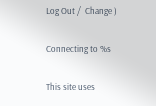Log Out /  Change )

Connecting to %s

This site uses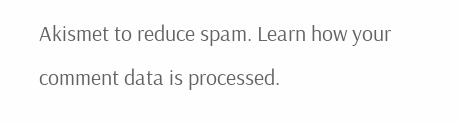Akismet to reduce spam. Learn how your comment data is processed.